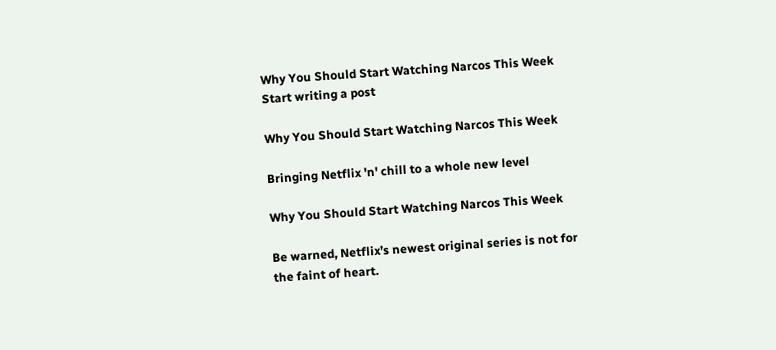Why You Should Start Watching Narcos This Week
Start writing a post

Why You Should Start Watching Narcos This Week

Bringing Netflix 'n' chill to a whole new level

Why You Should Start Watching Narcos This Week

Be warned, Netflix’s newest original series is not for the faint of heart.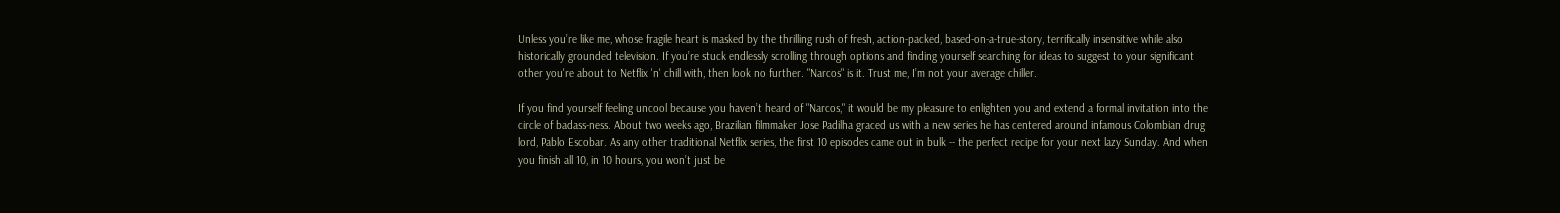Unless you’re like me, whose fragile heart is masked by the thrilling rush of fresh, action-packed, based-on-a-true-story, terrifically insensitive while also historically grounded television. If you’re stuck endlessly scrolling through options and finding yourself searching for ideas to suggest to your significant other you're about to Netflix 'n' chill with, then look no further. "Narcos" is it. Trust me, I’m not your average chiller.

If you find yourself feeling uncool because you haven’t heard of "Narcos," it would be my pleasure to enlighten you and extend a formal invitation into the circle of badass-ness. About two weeks ago, Brazilian filmmaker Jose Padilha graced us with a new series he has centered around infamous Colombian drug lord, Pablo Escobar. As any other traditional Netflix series, the first 10 episodes came out in bulk -- the perfect recipe for your next lazy Sunday. And when you finish all 10, in 10 hours, you won’t just be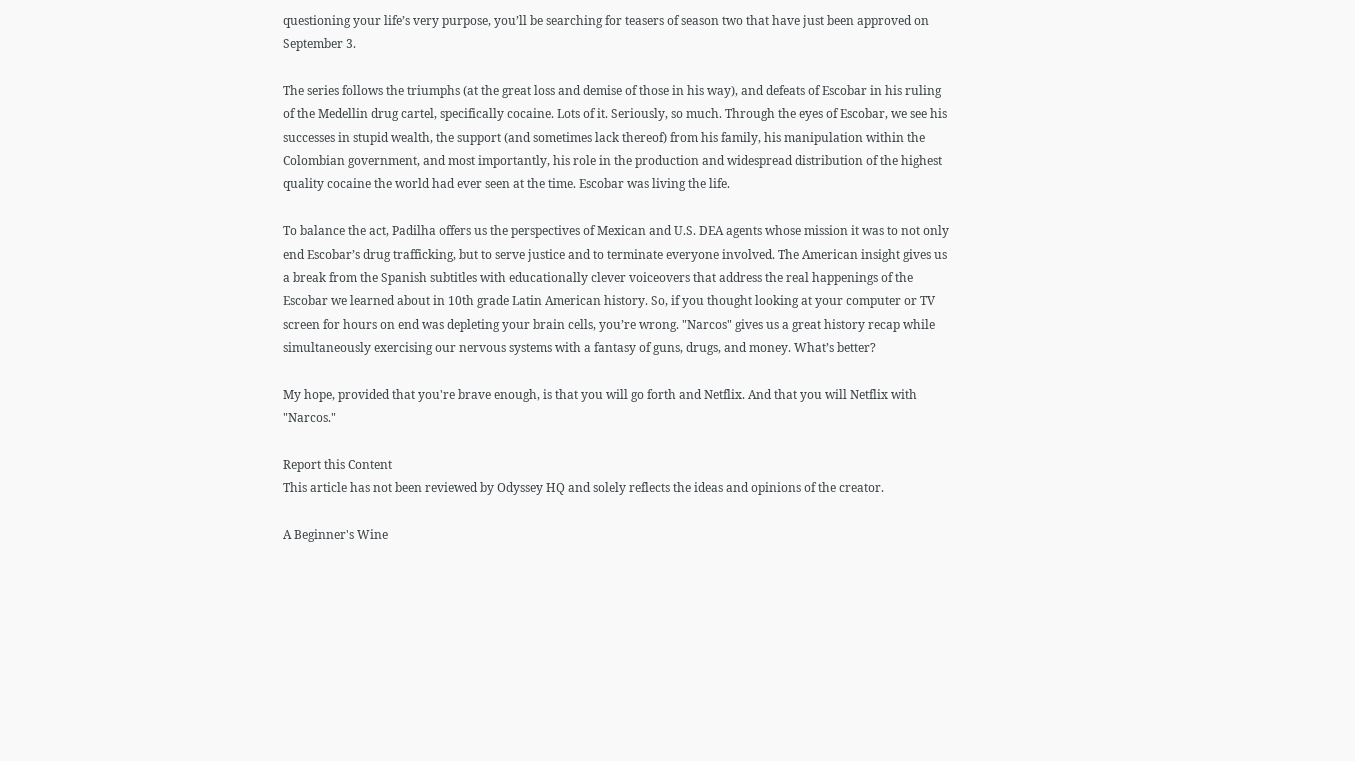questioning your life’s very purpose, you’ll be searching for teasers of season two that have just been approved on September 3.

The series follows the triumphs (at the great loss and demise of those in his way), and defeats of Escobar in his ruling of the Medellin drug cartel, specifically cocaine. Lots of it. Seriously, so much. Through the eyes of Escobar, we see his successes in stupid wealth, the support (and sometimes lack thereof) from his family, his manipulation within the Colombian government, and most importantly, his role in the production and widespread distribution of the highest quality cocaine the world had ever seen at the time. Escobar was living the life.

To balance the act, Padilha offers us the perspectives of Mexican and U.S. DEA agents whose mission it was to not only end Escobar’s drug trafficking, but to serve justice and to terminate everyone involved. The American insight gives us a break from the Spanish subtitles with educationally clever voiceovers that address the real happenings of the Escobar we learned about in 10th grade Latin American history. So, if you thought looking at your computer or TV screen for hours on end was depleting your brain cells, you’re wrong. "Narcos" gives us a great history recap while simultaneously exercising our nervous systems with a fantasy of guns, drugs, and money. What’s better?

My hope, provided that you're brave enough, is that you will go forth and Netflix. And that you will Netflix with "Narcos."

Report this Content
This article has not been reviewed by Odyssey HQ and solely reflects the ideas and opinions of the creator.

A Beginner's Wine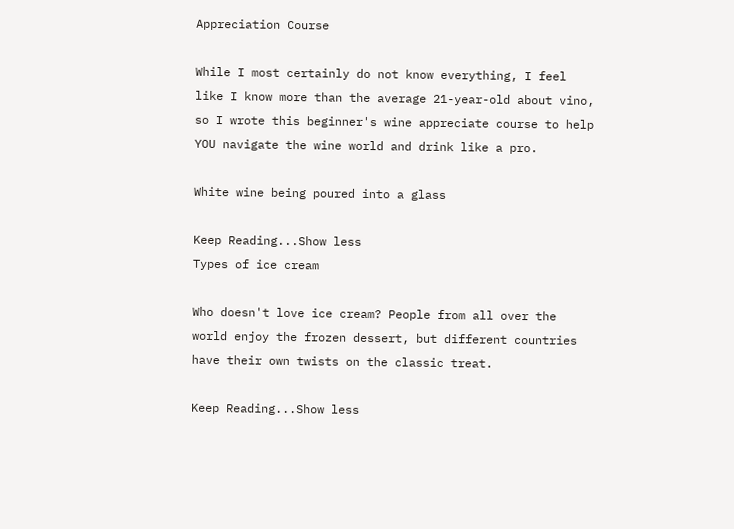Appreciation Course

While I most certainly do not know everything, I feel like I know more than the average 21-year-old about vino, so I wrote this beginner's wine appreciate course to help YOU navigate the wine world and drink like a pro.

White wine being poured into a glass

Keep Reading...Show less
Types of ice cream

Who doesn't love ice cream? People from all over the world enjoy the frozen dessert, but different countries have their own twists on the classic treat.

Keep Reading...Show less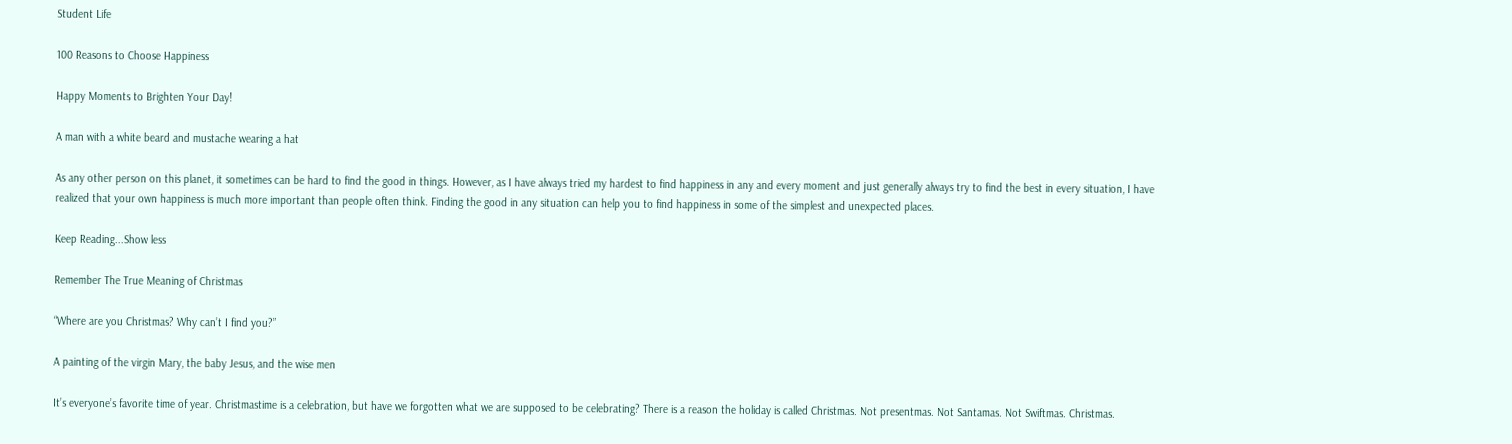Student Life

100 Reasons to Choose Happiness

Happy Moments to Brighten Your Day!

A man with a white beard and mustache wearing a hat

As any other person on this planet, it sometimes can be hard to find the good in things. However, as I have always tried my hardest to find happiness in any and every moment and just generally always try to find the best in every situation, I have realized that your own happiness is much more important than people often think. Finding the good in any situation can help you to find happiness in some of the simplest and unexpected places.

Keep Reading...Show less

Remember The True Meaning of Christmas

“Where are you Christmas? Why can’t I find you?”

A painting of the virgin Mary, the baby Jesus, and the wise men

It’s everyone’s favorite time of year. Christmastime is a celebration, but have we forgotten what we are supposed to be celebrating? There is a reason the holiday is called Christmas. Not presentmas. Not Santamas. Not Swiftmas. Christmas.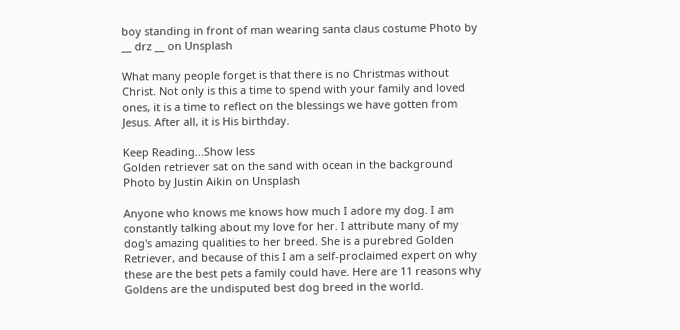boy standing in front of man wearing santa claus costume Photo by __ drz __ on Unsplash

What many people forget is that there is no Christmas without Christ. Not only is this a time to spend with your family and loved ones, it is a time to reflect on the blessings we have gotten from Jesus. After all, it is His birthday.

Keep Reading...Show less
Golden retriever sat on the sand with ocean in the background
Photo by Justin Aikin on Unsplash

Anyone who knows me knows how much I adore my dog. I am constantly talking about my love for her. I attribute many of my dog's amazing qualities to her breed. She is a purebred Golden Retriever, and because of this I am a self-proclaimed expert on why these are the best pets a family could have. Here are 11 reasons why Goldens are the undisputed best dog breed in the world.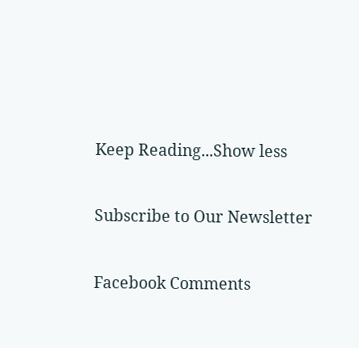Keep Reading...Show less

Subscribe to Our Newsletter

Facebook Comments